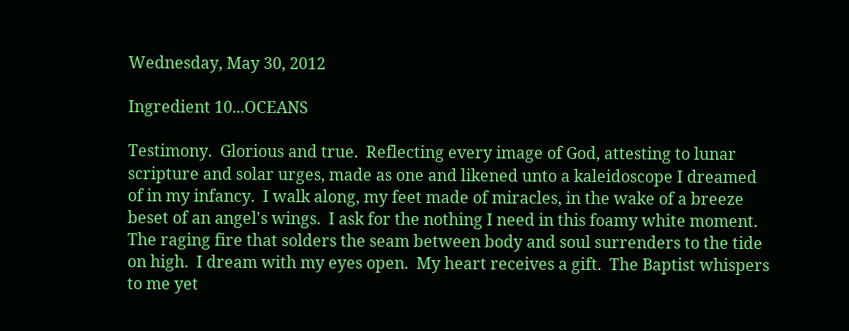Wednesday, May 30, 2012

Ingredient 10...OCEANS

Testimony.  Glorious and true.  Reflecting every image of God, attesting to lunar scripture and solar urges, made as one and likened unto a kaleidoscope I dreamed of in my infancy.  I walk along, my feet made of miracles, in the wake of a breeze beset of an angel's wings.  I ask for the nothing I need in this foamy white moment.  The raging fire that solders the seam between body and soul surrenders to the tide on high.  I dream with my eyes open.  My heart receives a gift.  The Baptist whispers to me yet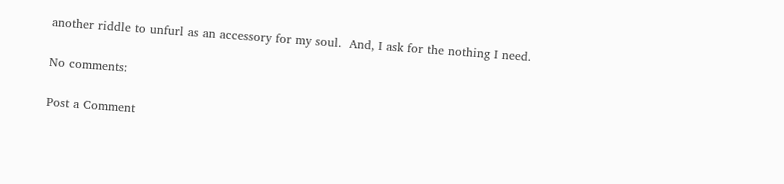another riddle to unfurl as an accessory for my soul.  And, I ask for the nothing I need.

No comments:

Post a Comment